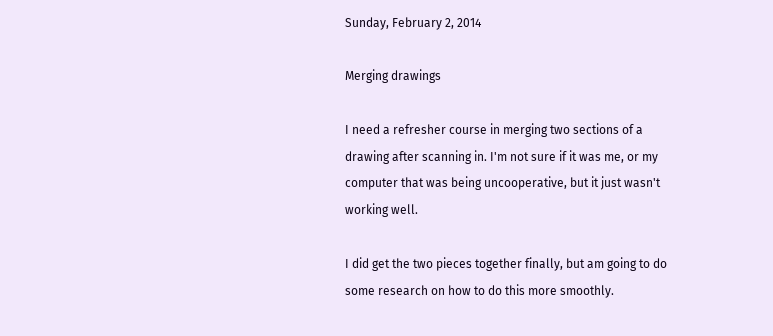Sunday, February 2, 2014

Merging drawings

I need a refresher course in merging two sections of a drawing after scanning in. I'm not sure if it was me, or my computer that was being uncooperative, but it just wasn't working well.

I did get the two pieces together finally, but am going to do some research on how to do this more smoothly.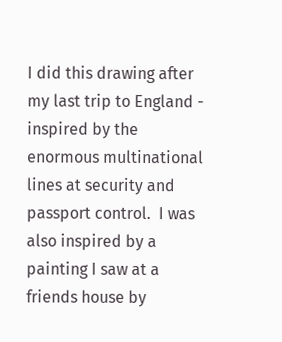I did this drawing after my last trip to England - inspired by the enormous multinational lines at security and passport control.  I was also inspired by a painting I saw at a friends house by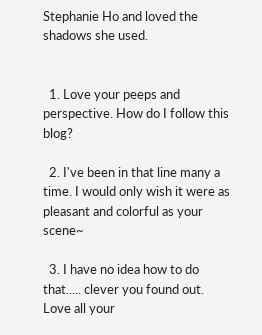Stephanie Ho and loved the shadows she used.


  1. Love your peeps and perspective. How do I follow this blog?

  2. I've been in that line many a time. I would only wish it were as pleasant and colorful as your scene~

  3. I have no idea how to do that..... clever you found out. Love all your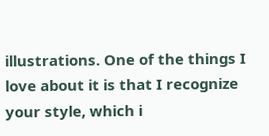illustrations. One of the things I love about it is that I recognize your style, which i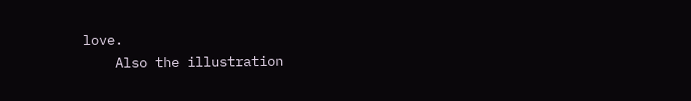love.
    Also the illustration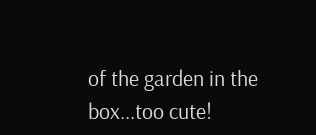of the garden in the box...too cute!